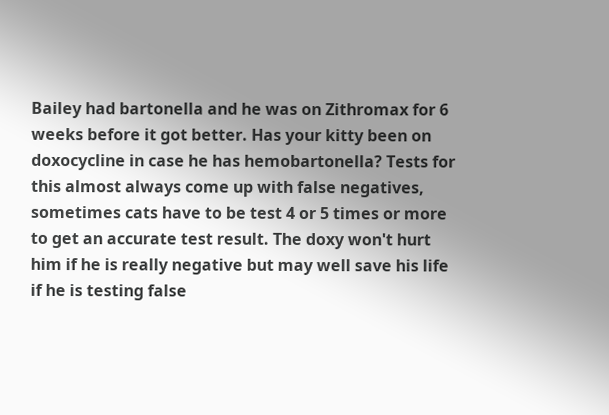Bailey had bartonella and he was on Zithromax for 6 weeks before it got better. Has your kitty been on doxocycline in case he has hemobartonella? Tests for this almost always come up with false negatives, sometimes cats have to be test 4 or 5 times or more to get an accurate test result. The doxy won't hurt him if he is really negative but may well save his life if he is testing false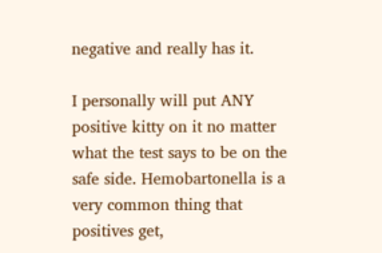negative and really has it.

I personally will put ANY positive kitty on it no matter what the test says to be on the safe side. Hemobartonella is a very common thing that positives get,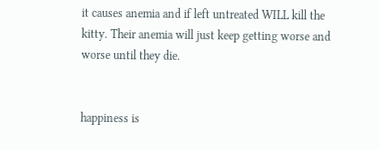it causes anemia and if left untreated WILL kill the kitty. Their anemia will just keep getting worse and worse until they die.


happiness is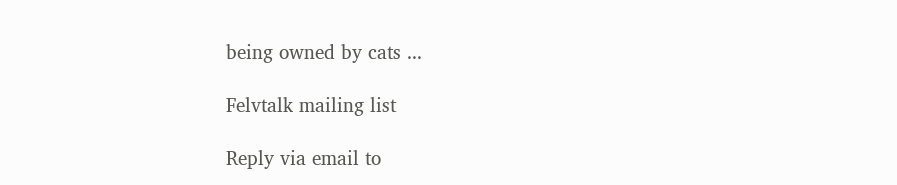being owned by cats ...

Felvtalk mailing list

Reply via email to